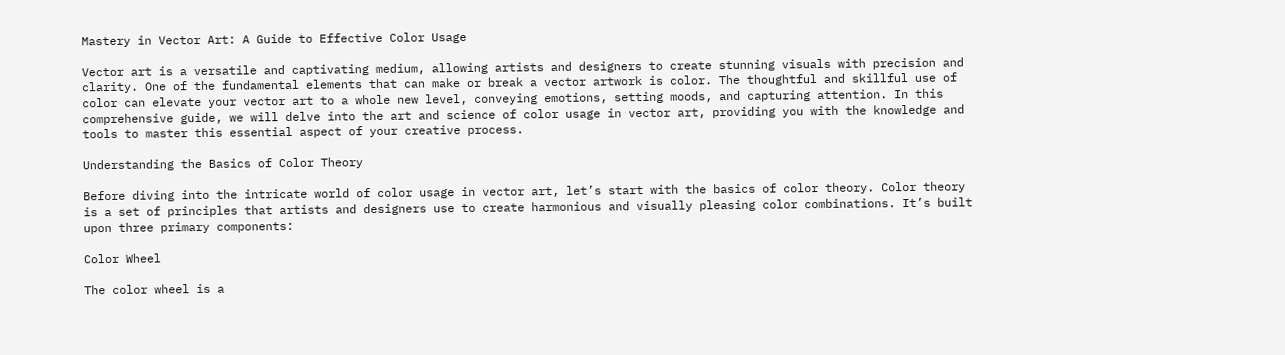Mastery in Vector Art: A Guide to Effective Color Usage

Vector art is a versatile and captivating medium, allowing artists and designers to create stunning visuals with precision and clarity. One of the fundamental elements that can make or break a vector artwork is color. The thoughtful and skillful use of color can elevate your vector art to a whole new level, conveying emotions, setting moods, and capturing attention. In this comprehensive guide, we will delve into the art and science of color usage in vector art, providing you with the knowledge and tools to master this essential aspect of your creative process.

Understanding the Basics of Color Theory

Before diving into the intricate world of color usage in vector art, let’s start with the basics of color theory. Color theory is a set of principles that artists and designers use to create harmonious and visually pleasing color combinations. It’s built upon three primary components:

Color Wheel

The color wheel is a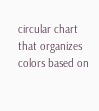circular chart that organizes colors based on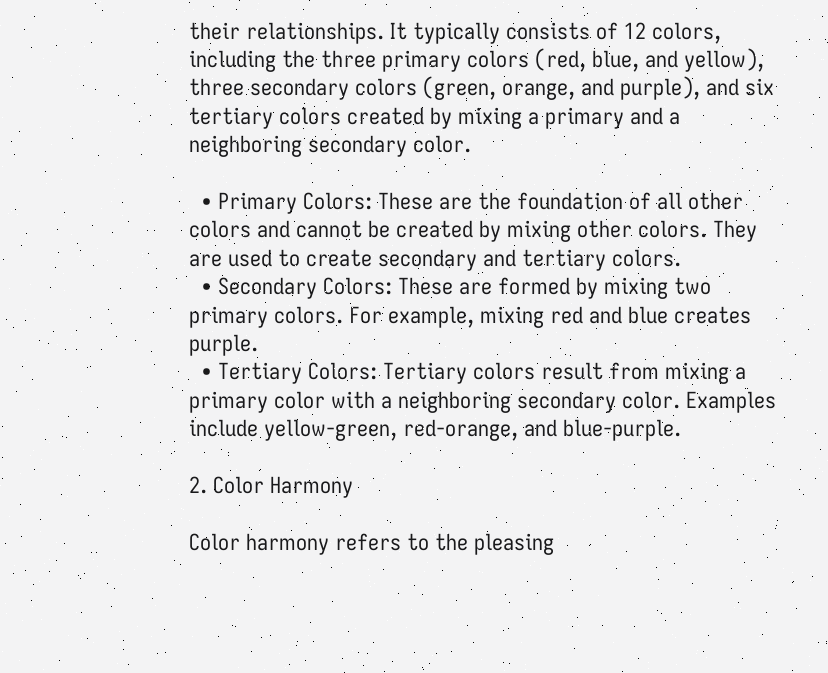their relationships. It typically consists of 12 colors, including the three primary colors (red, blue, and yellow), three secondary colors (green, orange, and purple), and six tertiary colors created by mixing a primary and a neighboring secondary color.

  • Primary Colors: These are the foundation of all other colors and cannot be created by mixing other colors. They are used to create secondary and tertiary colors.
  • Secondary Colors: These are formed by mixing two primary colors. For example, mixing red and blue creates purple.
  • Tertiary Colors: Tertiary colors result from mixing a primary color with a neighboring secondary color. Examples include yellow-green, red-orange, and blue-purple.

2. Color Harmony

Color harmony refers to the pleasing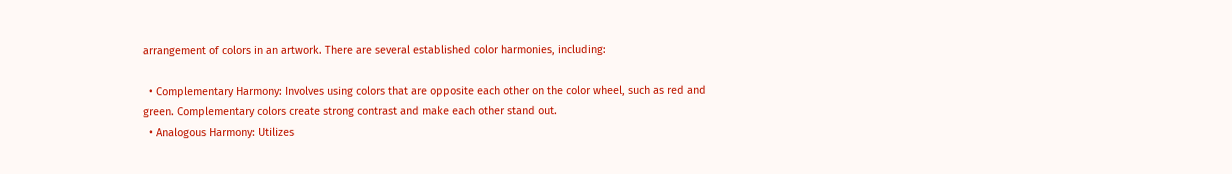arrangement of colors in an artwork. There are several established color harmonies, including:

  • Complementary Harmony: Involves using colors that are opposite each other on the color wheel, such as red and green. Complementary colors create strong contrast and make each other stand out.
  • Analogous Harmony: Utilizes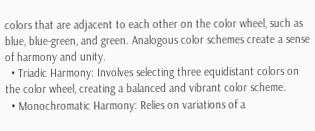colors that are adjacent to each other on the color wheel, such as blue, blue-green, and green. Analogous color schemes create a sense of harmony and unity.
  • Triadic Harmony: Involves selecting three equidistant colors on the color wheel, creating a balanced and vibrant color scheme.
  • Monochromatic Harmony: Relies on variations of a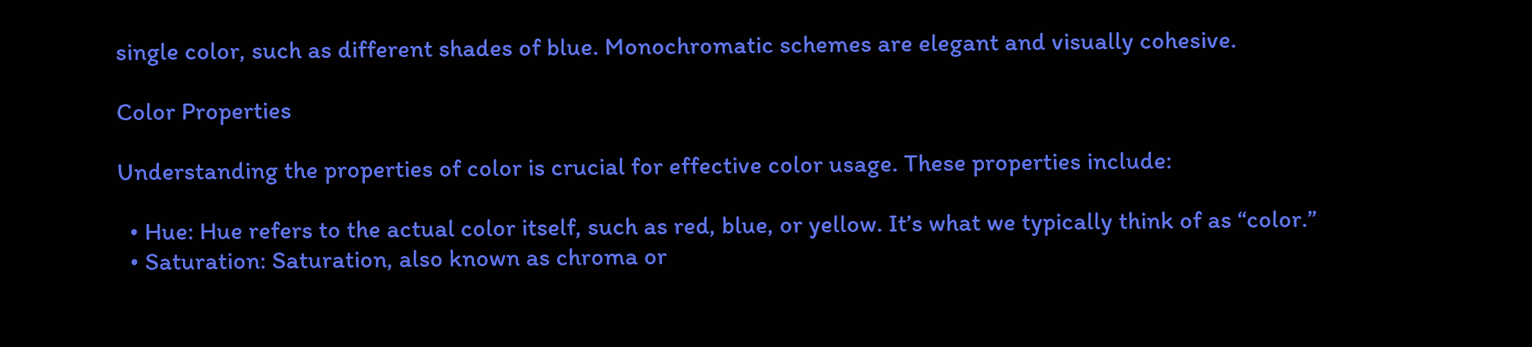single color, such as different shades of blue. Monochromatic schemes are elegant and visually cohesive.

Color Properties

Understanding the properties of color is crucial for effective color usage. These properties include:

  • Hue: Hue refers to the actual color itself, such as red, blue, or yellow. It’s what we typically think of as “color.”
  • Saturation: Saturation, also known as chroma or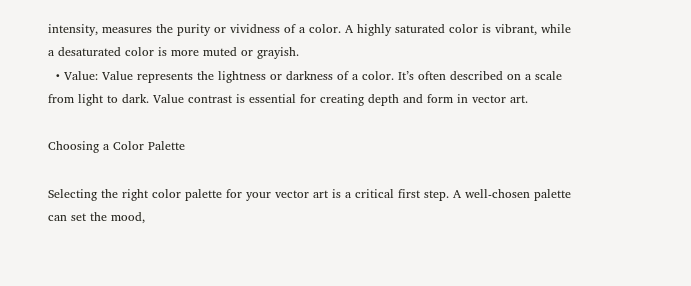intensity, measures the purity or vividness of a color. A highly saturated color is vibrant, while a desaturated color is more muted or grayish.
  • Value: Value represents the lightness or darkness of a color. It’s often described on a scale from light to dark. Value contrast is essential for creating depth and form in vector art.

Choosing a Color Palette

Selecting the right color palette for your vector art is a critical first step. A well-chosen palette can set the mood,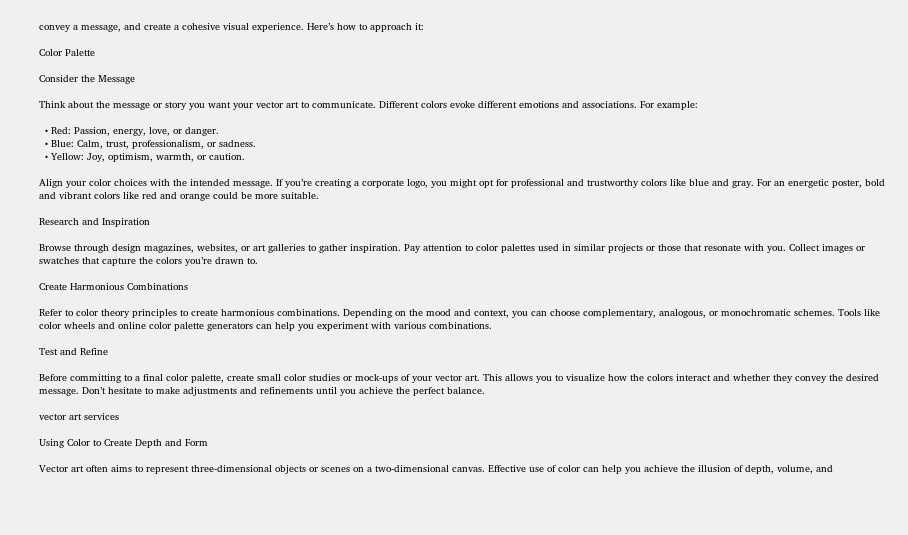convey a message, and create a cohesive visual experience. Here’s how to approach it:

Color Palette

Consider the Message

Think about the message or story you want your vector art to communicate. Different colors evoke different emotions and associations. For example:

  • Red: Passion, energy, love, or danger.
  • Blue: Calm, trust, professionalism, or sadness.
  • Yellow: Joy, optimism, warmth, or caution.

Align your color choices with the intended message. If you’re creating a corporate logo, you might opt for professional and trustworthy colors like blue and gray. For an energetic poster, bold and vibrant colors like red and orange could be more suitable.

Research and Inspiration

Browse through design magazines, websites, or art galleries to gather inspiration. Pay attention to color palettes used in similar projects or those that resonate with you. Collect images or swatches that capture the colors you’re drawn to.

Create Harmonious Combinations

Refer to color theory principles to create harmonious combinations. Depending on the mood and context, you can choose complementary, analogous, or monochromatic schemes. Tools like color wheels and online color palette generators can help you experiment with various combinations.

Test and Refine

Before committing to a final color palette, create small color studies or mock-ups of your vector art. This allows you to visualize how the colors interact and whether they convey the desired message. Don’t hesitate to make adjustments and refinements until you achieve the perfect balance.

vector art services

Using Color to Create Depth and Form

Vector art often aims to represent three-dimensional objects or scenes on a two-dimensional canvas. Effective use of color can help you achieve the illusion of depth, volume, and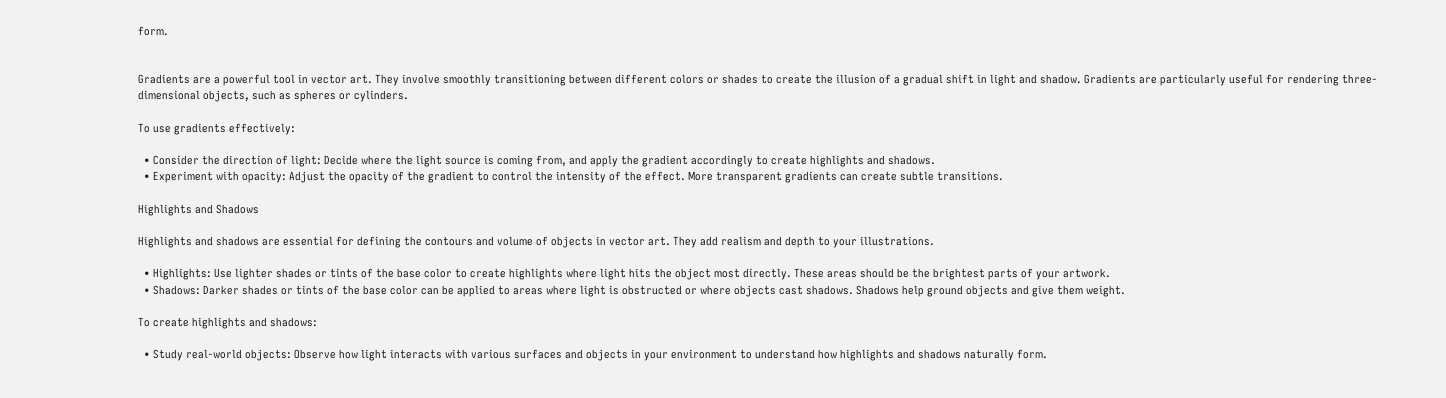form.


Gradients are a powerful tool in vector art. They involve smoothly transitioning between different colors or shades to create the illusion of a gradual shift in light and shadow. Gradients are particularly useful for rendering three-dimensional objects, such as spheres or cylinders.

To use gradients effectively:

  • Consider the direction of light: Decide where the light source is coming from, and apply the gradient accordingly to create highlights and shadows.
  • Experiment with opacity: Adjust the opacity of the gradient to control the intensity of the effect. More transparent gradients can create subtle transitions.

Highlights and Shadows

Highlights and shadows are essential for defining the contours and volume of objects in vector art. They add realism and depth to your illustrations.

  • Highlights: Use lighter shades or tints of the base color to create highlights where light hits the object most directly. These areas should be the brightest parts of your artwork.
  • Shadows: Darker shades or tints of the base color can be applied to areas where light is obstructed or where objects cast shadows. Shadows help ground objects and give them weight.

To create highlights and shadows:

  • Study real-world objects: Observe how light interacts with various surfaces and objects in your environment to understand how highlights and shadows naturally form.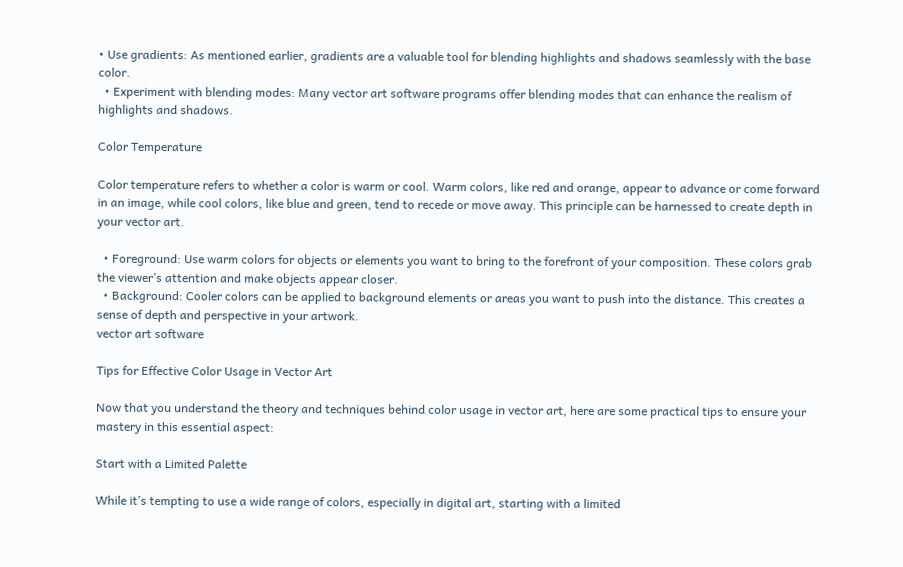• Use gradients: As mentioned earlier, gradients are a valuable tool for blending highlights and shadows seamlessly with the base color.
  • Experiment with blending modes: Many vector art software programs offer blending modes that can enhance the realism of highlights and shadows.

Color Temperature

Color temperature refers to whether a color is warm or cool. Warm colors, like red and orange, appear to advance or come forward in an image, while cool colors, like blue and green, tend to recede or move away. This principle can be harnessed to create depth in your vector art.

  • Foreground: Use warm colors for objects or elements you want to bring to the forefront of your composition. These colors grab the viewer’s attention and make objects appear closer.
  • Background: Cooler colors can be applied to background elements or areas you want to push into the distance. This creates a sense of depth and perspective in your artwork.
vector art software

Tips for Effective Color Usage in Vector Art

Now that you understand the theory and techniques behind color usage in vector art, here are some practical tips to ensure your mastery in this essential aspect:

Start with a Limited Palette

While it’s tempting to use a wide range of colors, especially in digital art, starting with a limited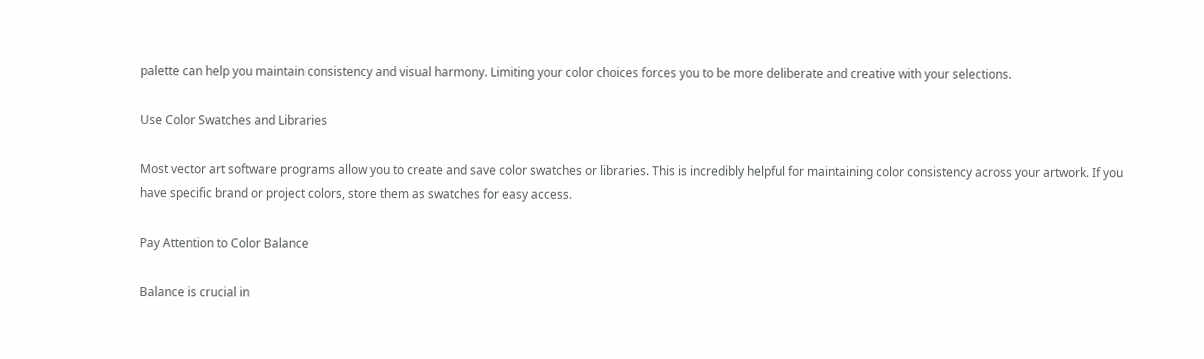palette can help you maintain consistency and visual harmony. Limiting your color choices forces you to be more deliberate and creative with your selections.

Use Color Swatches and Libraries

Most vector art software programs allow you to create and save color swatches or libraries. This is incredibly helpful for maintaining color consistency across your artwork. If you have specific brand or project colors, store them as swatches for easy access.

Pay Attention to Color Balance

Balance is crucial in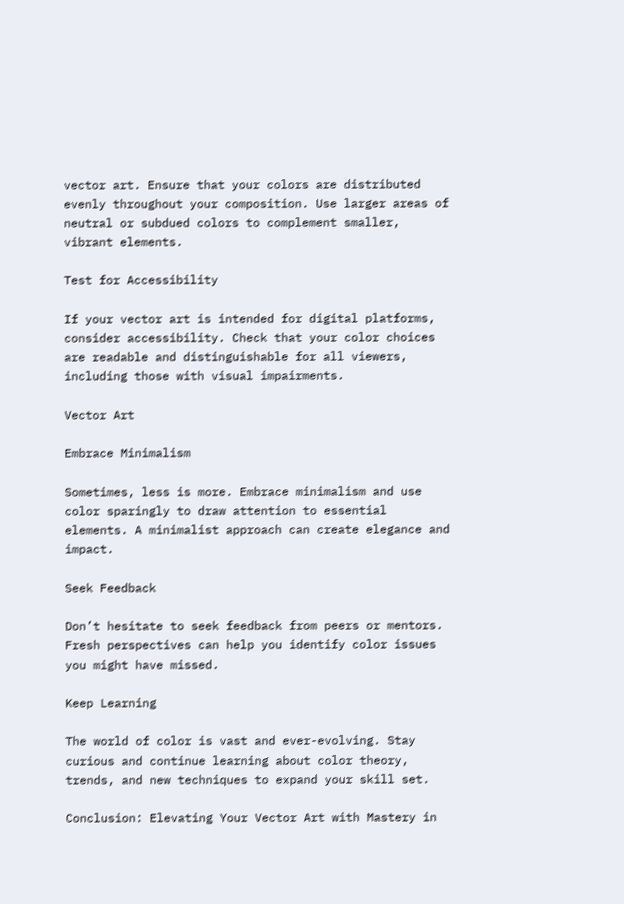vector art. Ensure that your colors are distributed evenly throughout your composition. Use larger areas of neutral or subdued colors to complement smaller, vibrant elements.

Test for Accessibility

If your vector art is intended for digital platforms, consider accessibility. Check that your color choices are readable and distinguishable for all viewers, including those with visual impairments.

Vector Art

Embrace Minimalism

Sometimes, less is more. Embrace minimalism and use color sparingly to draw attention to essential elements. A minimalist approach can create elegance and impact.

Seek Feedback

Don’t hesitate to seek feedback from peers or mentors. Fresh perspectives can help you identify color issues you might have missed.

Keep Learning

The world of color is vast and ever-evolving. Stay curious and continue learning about color theory, trends, and new techniques to expand your skill set.

Conclusion: Elevating Your Vector Art with Mastery in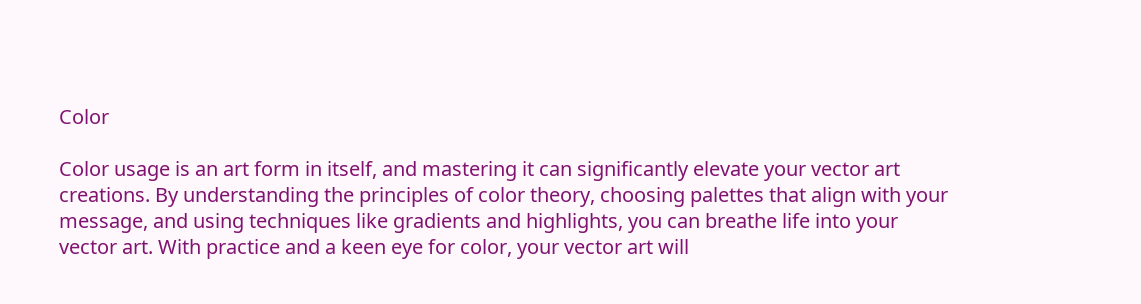Color

Color usage is an art form in itself, and mastering it can significantly elevate your vector art creations. By understanding the principles of color theory, choosing palettes that align with your message, and using techniques like gradients and highlights, you can breathe life into your vector art. With practice and a keen eye for color, your vector art will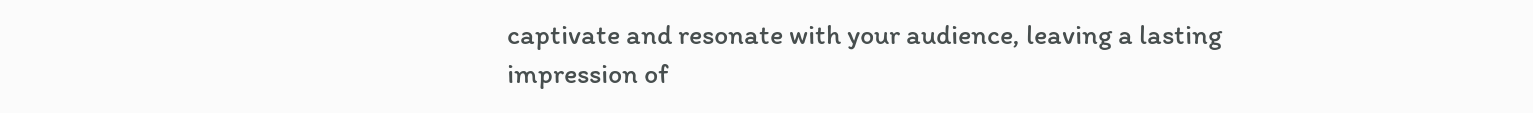captivate and resonate with your audience, leaving a lasting impression of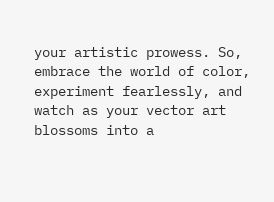your artistic prowess. So, embrace the world of color, experiment fearlessly, and watch as your vector art blossoms into a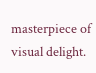masterpiece of visual delight.